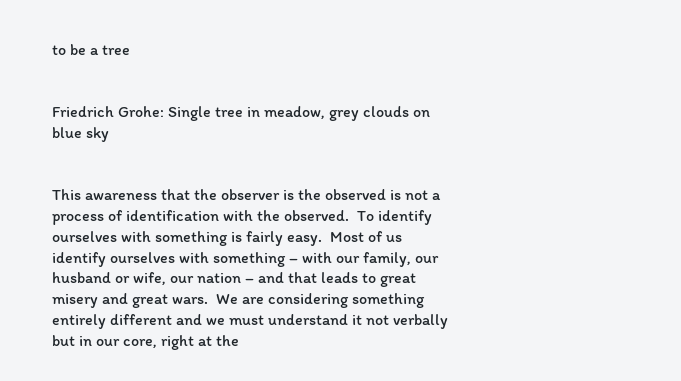to be a tree


Friedrich Grohe: Single tree in meadow, grey clouds on blue sky


This awareness that the observer is the observed is not a process of identification with the observed.  To identify ourselves with something is fairly easy.  Most of us identify ourselves with something – with our family, our husband or wife, our nation – and that leads to great misery and great wars.  We are considering something entirely different and we must understand it not verbally but in our core, right at the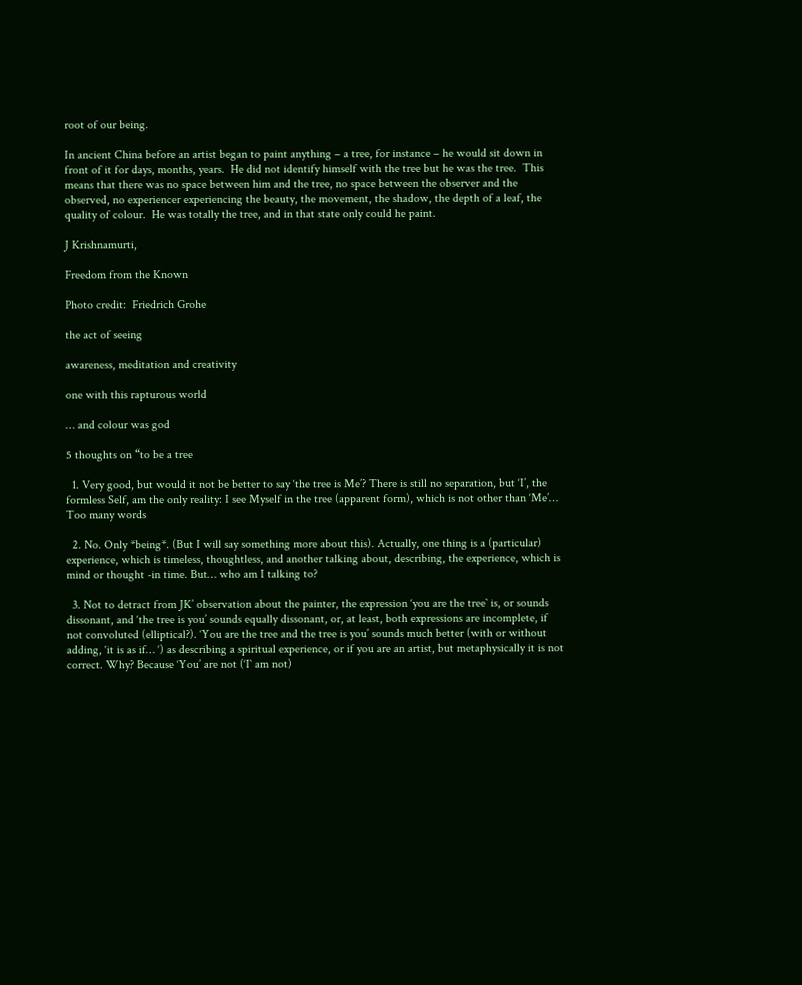root of our being.

In ancient China before an artist began to paint anything – a tree, for instance – he would sit down in front of it for days, months, years.  He did not identify himself with the tree but he was the tree.  This means that there was no space between him and the tree, no space between the observer and the observed, no experiencer experiencing the beauty, the movement, the shadow, the depth of a leaf, the quality of colour.  He was totally the tree, and in that state only could he paint.

J Krishnamurti,

Freedom from the Known

Photo credit:  Friedrich Grohe

the act of seeing

awareness, meditation and creativity

one with this rapturous world

… and colour was god

5 thoughts on “to be a tree

  1. Very good, but would it not be better to say ‘the tree is Me’? There is still no separation, but ‘I’, the formless Self, am the only reality: I see Myself in the tree (apparent form), which is not other than ‘Me’… Too many words

  2. No. Only *being*. (But I will say something more about this). Actually, one thing is a (particular) experience, which is timeless, thoughtless, and another talking about, describing, the experience, which is mind or thought -in time. But… who am I talking to?

  3. Not to detract from JK’ observation about the painter, the expression ‘you are the tree` is, or sounds dissonant, and ‘the tree is you’ sounds equally dissonant, or, at least, both expressions are incomplete, if not convoluted (elliptical?). ‘You are the tree and the tree is you’ sounds much better (with or without adding, ‘it is as if… ‘) as describing a spiritual experience, or if you are an artist, but metaphysically it is not correct. Why? Because ‘You’ are not (‘I` am not)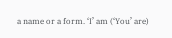a name or a form. ‘I’ am (‘You’ are)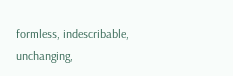formless, indescribable, unchanging,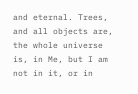and eternal. Trees, and all objects are, the whole universe is, in Me, but I am not in it, or in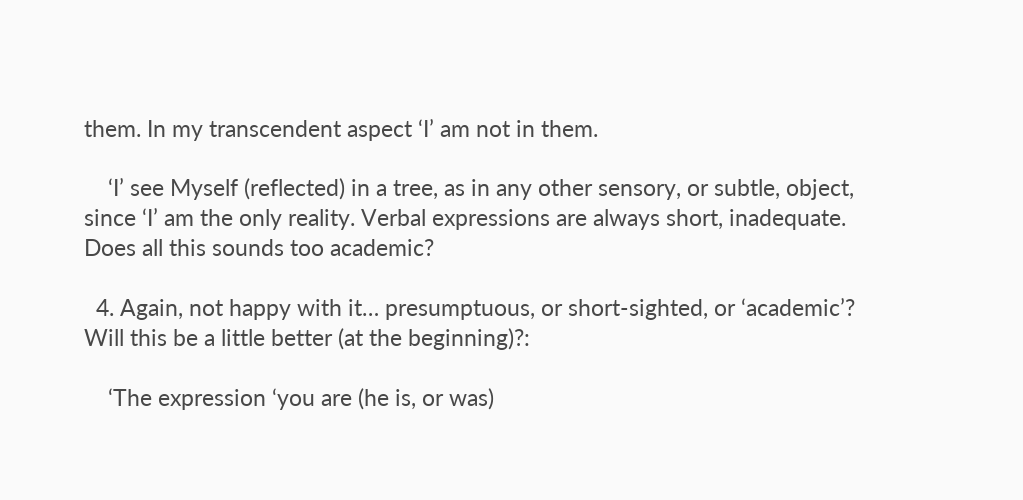them. In my transcendent aspect ‘I’ am not in them.

    ‘I’ see Myself (reflected) in a tree, as in any other sensory, or subtle, object, since ‘I’ am the only reality. Verbal expressions are always short, inadequate. Does all this sounds too academic?

  4. Again, not happy with it… presumptuous, or short-sighted, or ‘academic’? Will this be a little better (at the beginning)?:

    ‘The expression ‘you are (he is, or was)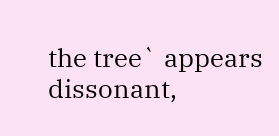the tree` appears dissonant,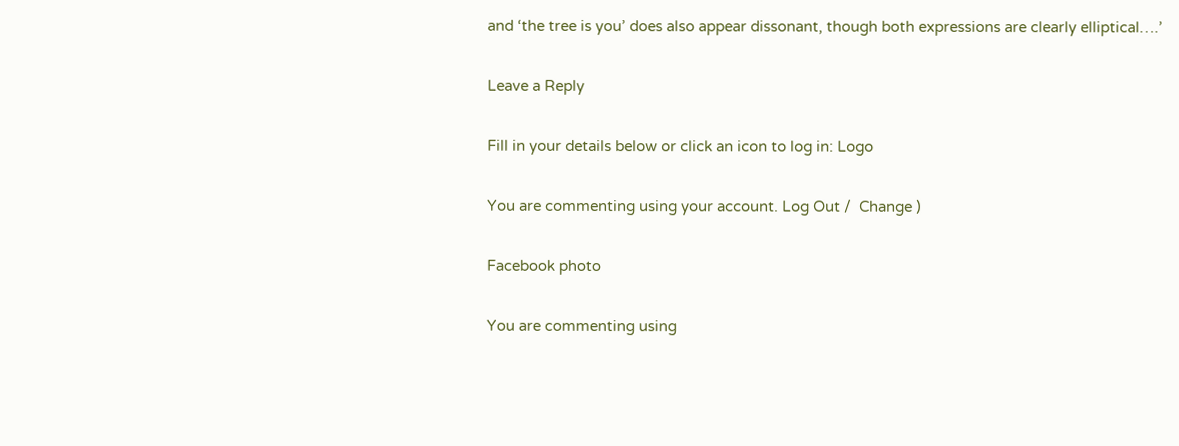and ‘the tree is you’ does also appear dissonant, though both expressions are clearly elliptical….’

Leave a Reply

Fill in your details below or click an icon to log in: Logo

You are commenting using your account. Log Out /  Change )

Facebook photo

You are commenting using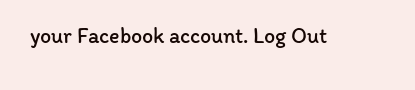your Facebook account. Log Out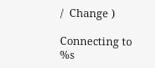/  Change )

Connecting to %s